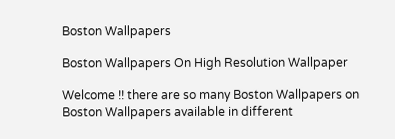Boston Wallpapers

Boston Wallpapers On High Resolution Wallpaper

Welcome !! there are so many Boston Wallpapers on Boston Wallpapers available in different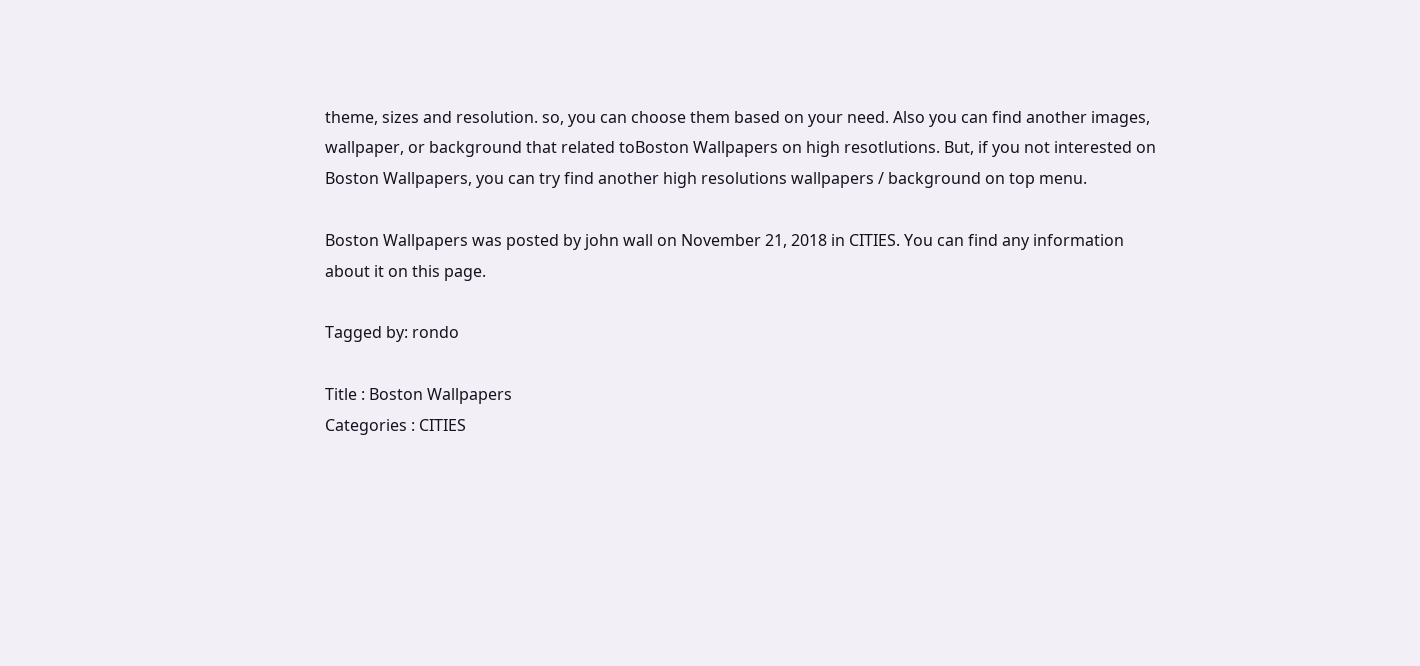theme, sizes and resolution. so, you can choose them based on your need. Also you can find another images, wallpaper, or background that related toBoston Wallpapers on high resotlutions. But, if you not interested on Boston Wallpapers, you can try find another high resolutions wallpapers / background on top menu.

Boston Wallpapers was posted by john wall on November 21, 2018 in CITIES. You can find any information about it on this page.

Tagged by: rondo

Title : Boston Wallpapers
Categories : CITIES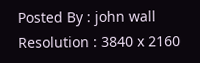Posted By : john wall
Resolution : 3840 x 2160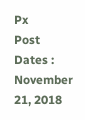Px
Post Dates : November 21, 2018